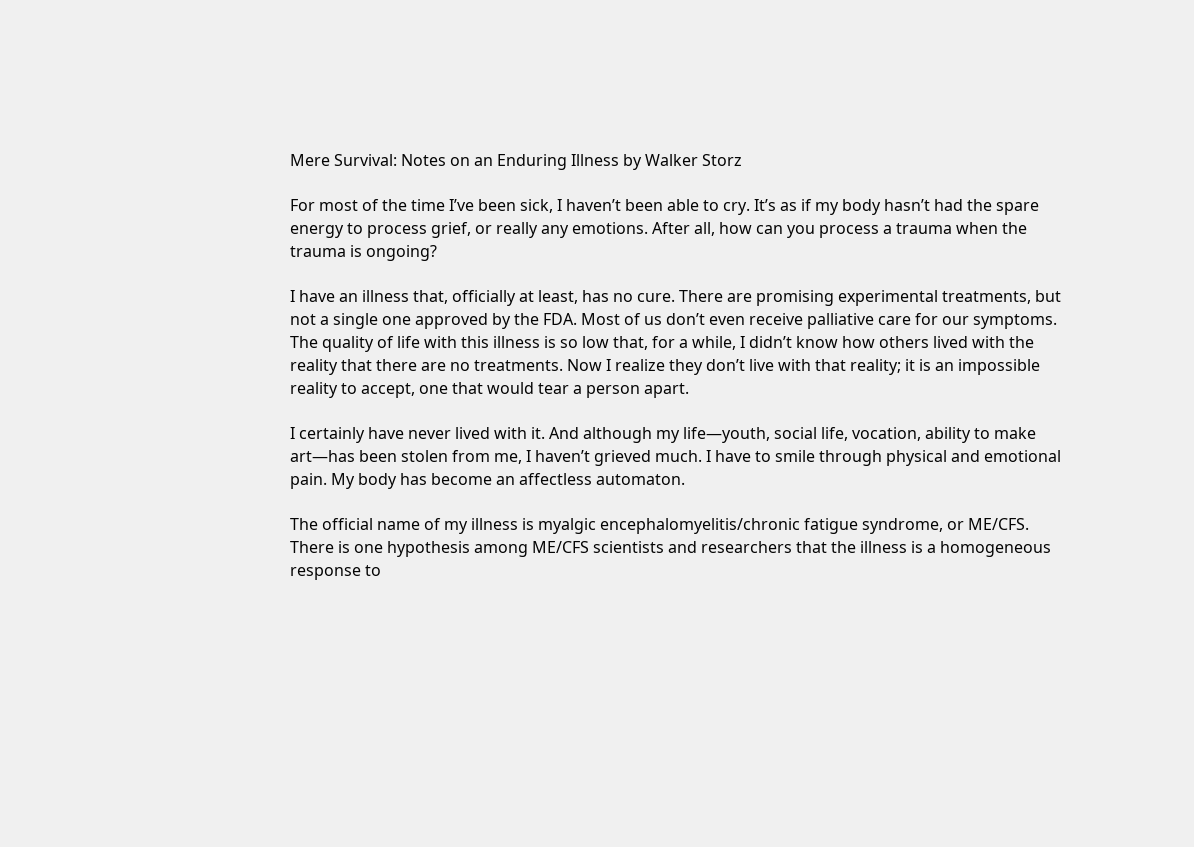Mere Survival: Notes on an Enduring Illness by Walker Storz

For most of the time I’ve been sick, I haven’t been able to cry. It’s as if my body hasn’t had the spare energy to process grief, or really any emotions. After all, how can you process a trauma when the trauma is ongoing?

I have an illness that, officially at least, has no cure. There are promising experimental treatments, but not a single one approved by the FDA. Most of us don’t even receive palliative care for our symptoms. The quality of life with this illness is so low that, for a while, I didn’t know how others lived with the reality that there are no treatments. Now I realize they don’t live with that reality; it is an impossible reality to accept, one that would tear a person apart.

I certainly have never lived with it. And although my life—youth, social life, vocation, ability to make art—has been stolen from me, I haven’t grieved much. I have to smile through physical and emotional pain. My body has become an affectless automaton.

The official name of my illness is myalgic encephalomyelitis/chronic fatigue syndrome, or ME/CFS. There is one hypothesis among ME/CFS scientists and researchers that the illness is a homogeneous response to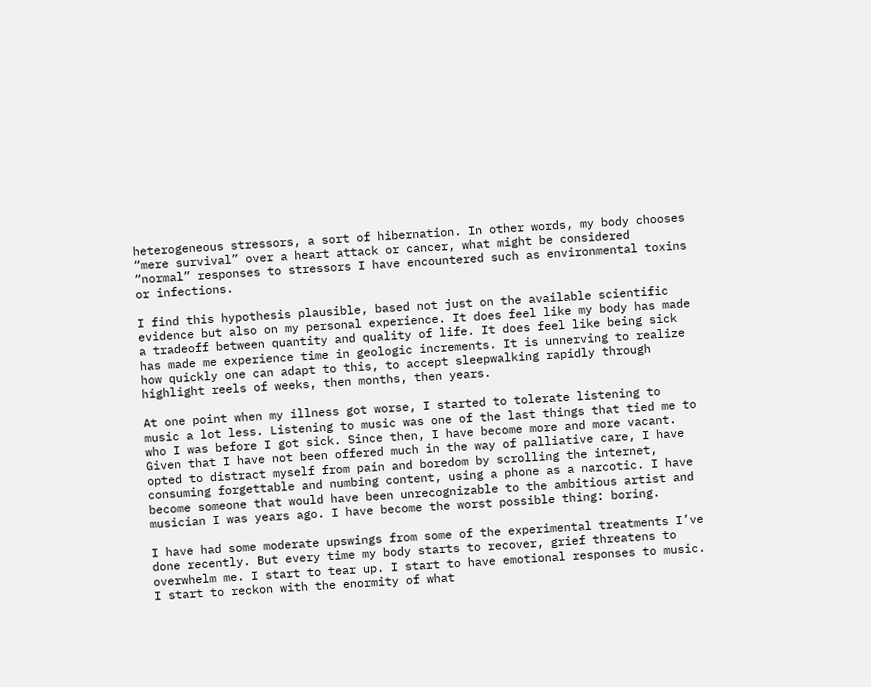heterogeneous stressors, a sort of hibernation. In other words, my body chooses “mere survival” over a heart attack or cancer, what might be considered “normal” responses to stressors I have encountered such as environmental toxins or infections.

I find this hypothesis plausible, based not just on the available scientific evidence but also on my personal experience. It does feel like my body has made a tradeoff between quantity and quality of life. It does feel like being sick has made me experience time in geologic increments. It is unnerving to realize how quickly one can adapt to this, to accept sleepwalking rapidly through highlight reels of weeks, then months, then years.

At one point when my illness got worse, I started to tolerate listening to music a lot less. Listening to music was one of the last things that tied me to who I was before I got sick. Since then, I have become more and more vacant. Given that I have not been offered much in the way of palliative care, I have opted to distract myself from pain and boredom by scrolling the internet, consuming forgettable and numbing content, using a phone as a narcotic. I have become someone that would have been unrecognizable to the ambitious artist and musician I was years ago. I have become the worst possible thing: boring.

I have had some moderate upswings from some of the experimental treatments I’ve done recently. But every time my body starts to recover, grief threatens to overwhelm me. I start to tear up. I start to have emotional responses to music. I start to reckon with the enormity of what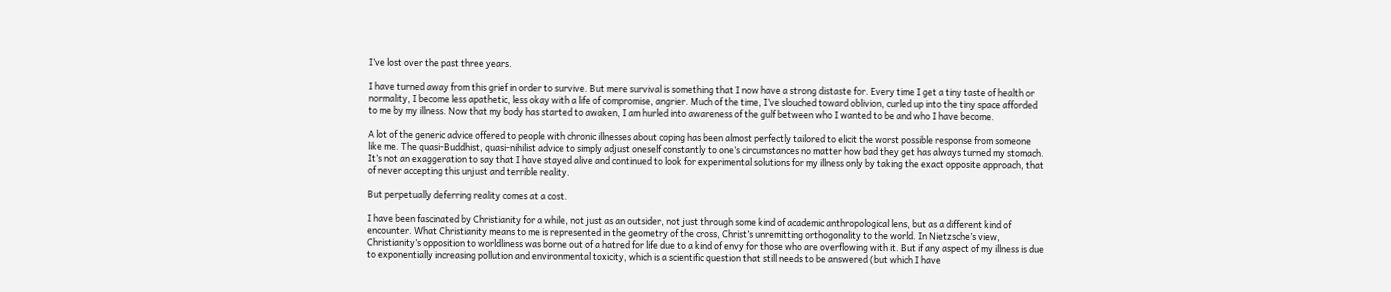I’ve lost over the past three years.

I have turned away from this grief in order to survive. But mere survival is something that I now have a strong distaste for. Every time I get a tiny taste of health or normality, I become less apathetic, less okay with a life of compromise, angrier. Much of the time, I’ve slouched toward oblivion, curled up into the tiny space afforded to me by my illness. Now that my body has started to awaken, I am hurled into awareness of the gulf between who I wanted to be and who I have become.

A lot of the generic advice offered to people with chronic illnesses about coping has been almost perfectly tailored to elicit the worst possible response from someone like me. The quasi-Buddhist, quasi-nihilist advice to simply adjust oneself constantly to one’s circumstances no matter how bad they get has always turned my stomach. It’s not an exaggeration to say that I have stayed alive and continued to look for experimental solutions for my illness only by taking the exact opposite approach, that of never accepting this unjust and terrible reality.

But perpetually deferring reality comes at a cost.

I have been fascinated by Christianity for a while, not just as an outsider, not just through some kind of academic anthropological lens, but as a different kind of encounter. What Christianity means to me is represented in the geometry of the cross, Christ’s unremitting orthogonality to the world. In Nietzsche’s view, Christianity’s opposition to worldliness was borne out of a hatred for life due to a kind of envy for those who are overflowing with it. But if any aspect of my illness is due to exponentially increasing pollution and environmental toxicity, which is a scientific question that still needs to be answered (but which I have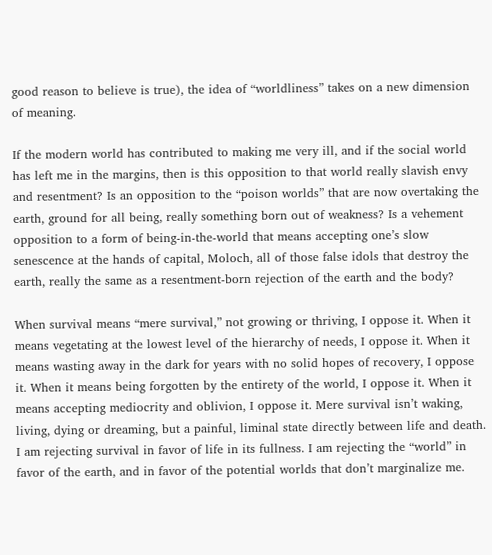good reason to believe is true), the idea of “worldliness” takes on a new dimension of meaning.

If the modern world has contributed to making me very ill, and if the social world has left me in the margins, then is this opposition to that world really slavish envy and resentment? Is an opposition to the “poison worlds” that are now overtaking the earth, ground for all being, really something born out of weakness? Is a vehement opposition to a form of being-in-the-world that means accepting one’s slow senescence at the hands of capital, Moloch, all of those false idols that destroy the earth, really the same as a resentment-born rejection of the earth and the body?

When survival means “mere survival,” not growing or thriving, I oppose it. When it means vegetating at the lowest level of the hierarchy of needs, I oppose it. When it means wasting away in the dark for years with no solid hopes of recovery, I oppose it. When it means being forgotten by the entirety of the world, I oppose it. When it means accepting mediocrity and oblivion, I oppose it. Mere survival isn’t waking, living, dying or dreaming, but a painful, liminal state directly between life and death. I am rejecting survival in favor of life in its fullness. I am rejecting the “world” in favor of the earth, and in favor of the potential worlds that don’t marginalize me.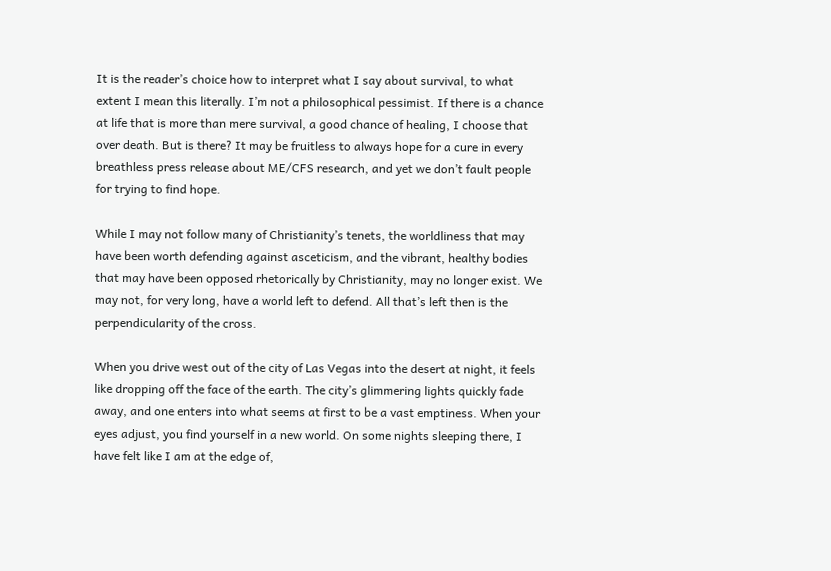It is the reader’s choice how to interpret what I say about survival, to what extent I mean this literally. I’m not a philosophical pessimist. If there is a chance at life that is more than mere survival, a good chance of healing, I choose that over death. But is there? It may be fruitless to always hope for a cure in every breathless press release about ME/CFS research, and yet we don’t fault people for trying to find hope.

While I may not follow many of Christianity’s tenets, the worldliness that may have been worth defending against asceticism, and the vibrant, healthy bodies that may have been opposed rhetorically by Christianity, may no longer exist. We may not, for very long, have a world left to defend. All that’s left then is the perpendicularity of the cross.

When you drive west out of the city of Las Vegas into the desert at night, it feels like dropping off the face of the earth. The city’s glimmering lights quickly fade away, and one enters into what seems at first to be a vast emptiness. When your eyes adjust, you find yourself in a new world. On some nights sleeping there, I have felt like I am at the edge of,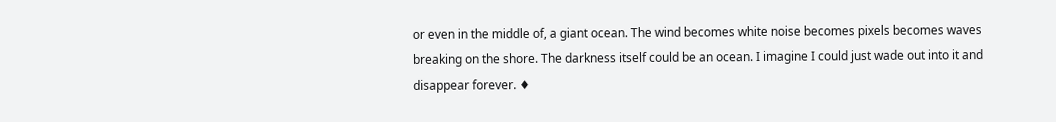or even in the middle of, a giant ocean. The wind becomes white noise becomes pixels becomes waves breaking on the shore. The darkness itself could be an ocean. I imagine I could just wade out into it and disappear forever. ♦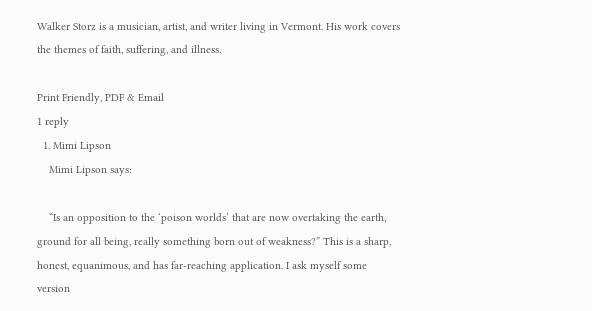Walker Storz is a musician, artist, and writer living in Vermont. His work covers the themes of faith, suffering, and illness.

Print Friendly, PDF & Email
1 reply
  1. Mimi Lipson
    Mimi Lipson says:

    “Is an opposition to the ‘poison worlds’ that are now overtaking the earth, ground for all being, really something born out of weakness?” This is a sharp, honest, equanimous, and has far-reaching application. I ask myself some version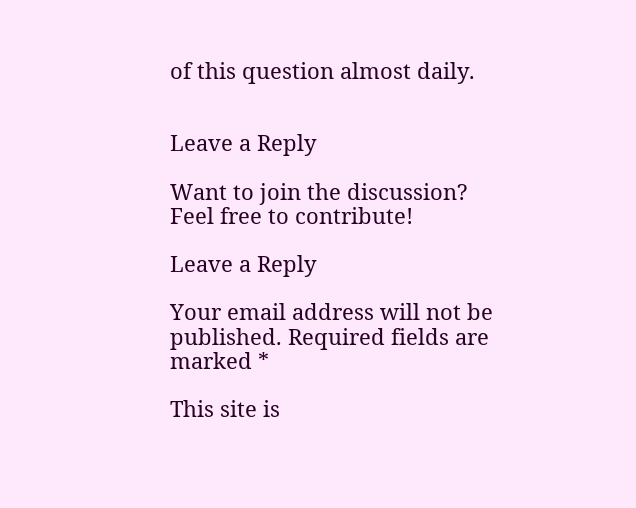of this question almost daily.


Leave a Reply

Want to join the discussion?
Feel free to contribute!

Leave a Reply

Your email address will not be published. Required fields are marked *

This site is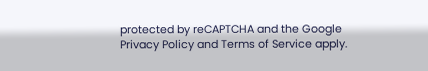protected by reCAPTCHA and the Google Privacy Policy and Terms of Service apply.